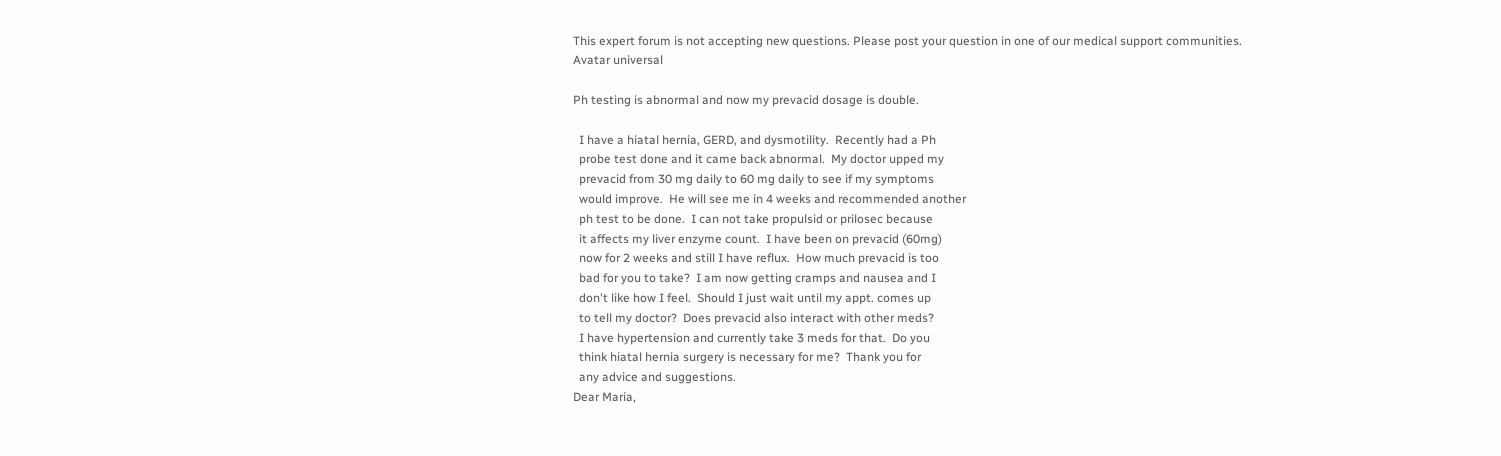This expert forum is not accepting new questions. Please post your question in one of our medical support communities.
Avatar universal

Ph testing is abnormal and now my prevacid dosage is double.

  I have a hiatal hernia, GERD, and dysmotility.  Recently had a Ph
  probe test done and it came back abnormal.  My doctor upped my
  prevacid from 30 mg daily to 60 mg daily to see if my symptoms
  would improve.  He will see me in 4 weeks and recommended another
  ph test to be done.  I can not take propulsid or prilosec because
  it affects my liver enzyme count.  I have been on prevacid (60mg)
  now for 2 weeks and still I have reflux.  How much prevacid is too
  bad for you to take?  I am now getting cramps and nausea and I
  don't like how I feel.  Should I just wait until my appt. comes up
  to tell my doctor?  Does prevacid also interact with other meds?
  I have hypertension and currently take 3 meds for that.  Do you
  think hiatal hernia surgery is necessary for me?  Thank you for
  any advice and suggestions.
Dear Maria,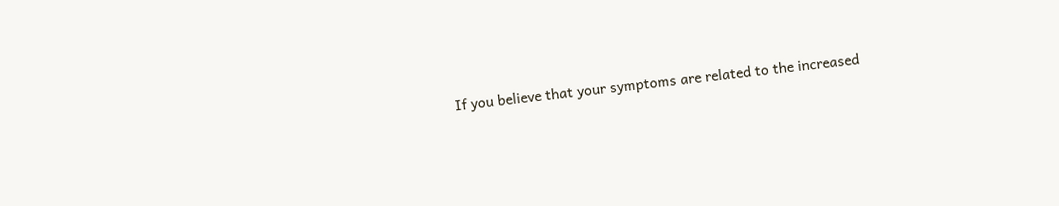If you believe that your symptoms are related to the increased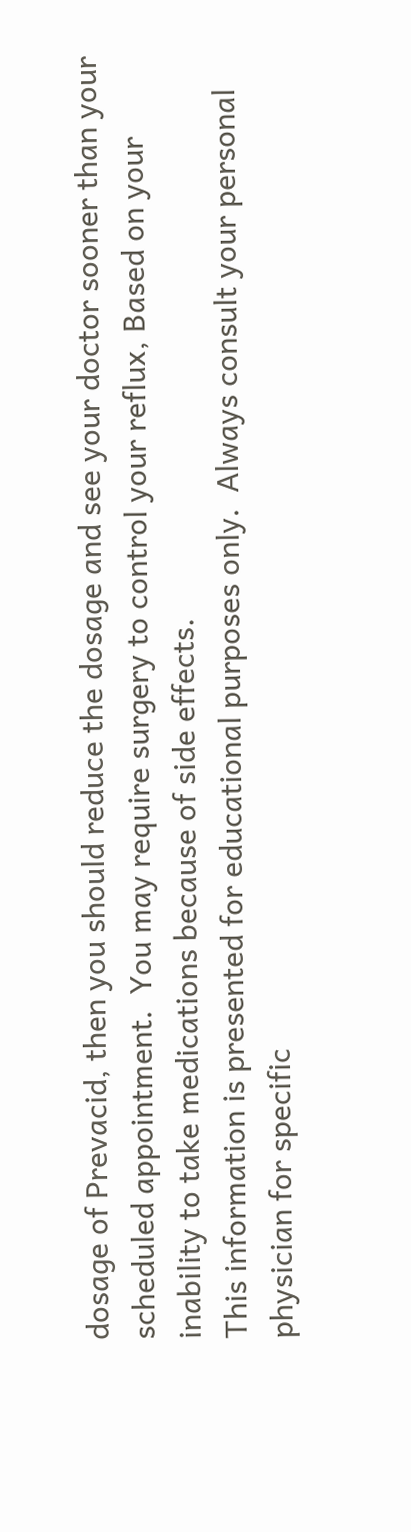dosage of Prevacid, then you should reduce the dosage and see your doctor sooner than your scheduled appointment.  You may require surgery to control your reflux, Based on your inability to take medications because of side effects.
This information is presented for educational purposes only.  Always consult your personal physician for specific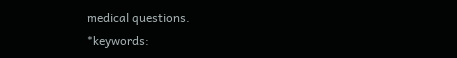medical questions.
*keywords: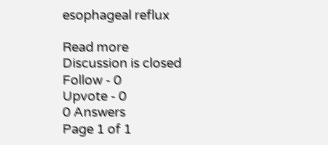esophageal reflux

Read more
Discussion is closed
Follow - 0
Upvote - 0
0 Answers
Page 1 of 1